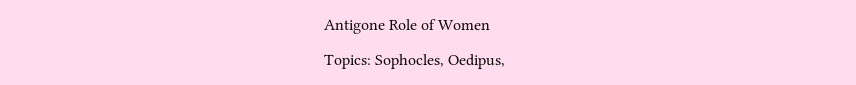Antigone Role of Women

Topics: Sophocles, Oedipus,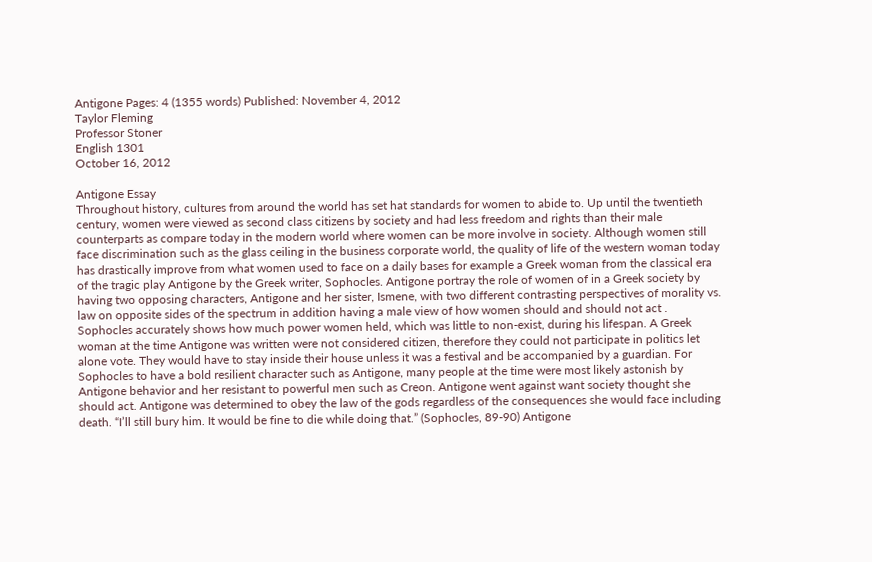Antigone Pages: 4 (1355 words) Published: November 4, 2012
Taylor Fleming
Professor Stoner
English 1301
October 16, 2012

Antigone Essay
Throughout history, cultures from around the world has set hat standards for women to abide to. Up until the twentieth century, women were viewed as second class citizens by society and had less freedom and rights than their male counterparts as compare today in the modern world where women can be more involve in society. Although women still face discrimination such as the glass ceiling in the business corporate world, the quality of life of the western woman today has drastically improve from what women used to face on a daily bases for example a Greek woman from the classical era of the tragic play Antigone by the Greek writer, Sophocles. Antigone portray the role of women of in a Greek society by having two opposing characters, Antigone and her sister, Ismene, with two different contrasting perspectives of morality vs. law on opposite sides of the spectrum in addition having a male view of how women should and should not act . Sophocles accurately shows how much power women held, which was little to non-exist, during his lifespan. A Greek woman at the time Antigone was written were not considered citizen, therefore they could not participate in politics let alone vote. They would have to stay inside their house unless it was a festival and be accompanied by a guardian. For Sophocles to have a bold resilient character such as Antigone, many people at the time were most likely astonish by Antigone behavior and her resistant to powerful men such as Creon. Antigone went against want society thought she should act. Antigone was determined to obey the law of the gods regardless of the consequences she would face including death. “I’ll still bury him. It would be fine to die while doing that.” (Sophocles, 89-90) Antigone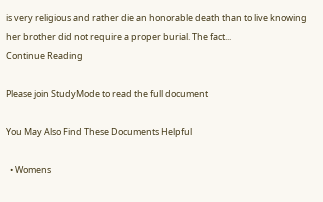is very religious and rather die an honorable death than to live knowing her brother did not require a proper burial. The fact...
Continue Reading

Please join StudyMode to read the full document

You May Also Find These Documents Helpful

  • Womens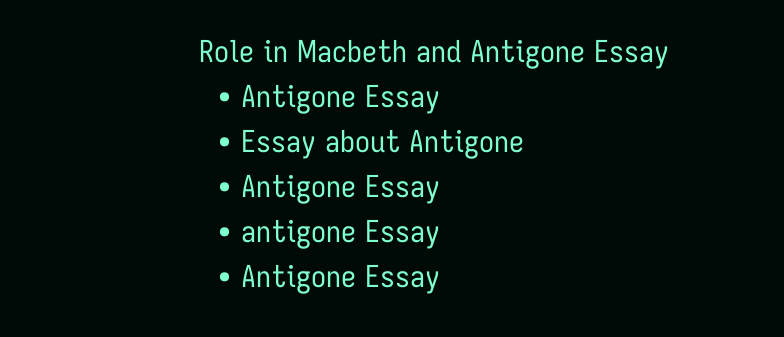Role in Macbeth and Antigone Essay
  • Antigone Essay
  • Essay about Antigone
  • Antigone Essay
  • antigone Essay
  • Antigone Essay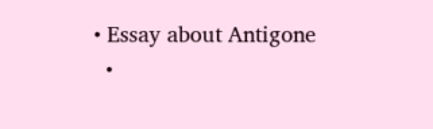• Essay about Antigone
  •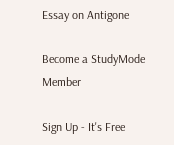Essay on Antigone

Become a StudyMode Member

Sign Up - It's Free